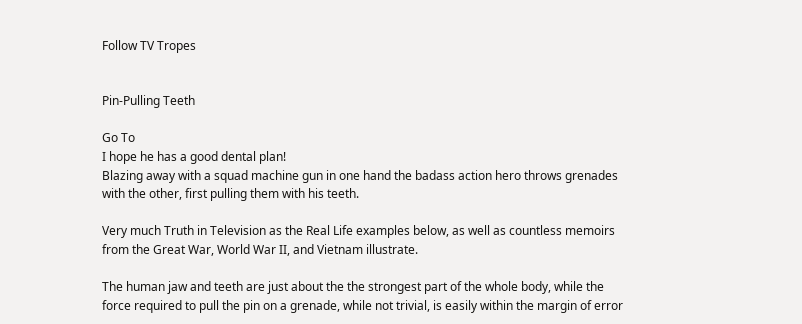Follow TV Tropes


Pin-Pulling Teeth

Go To
I hope he has a good dental plan!
Blazing away with a squad machine gun in one hand the badass action hero throws grenades with the other, first pulling them with his teeth.

Very much Truth in Television as the Real Life examples below, as well as countless memoirs from the Great War, World War II, and Vietnam illustrate.

The human jaw and teeth are just about the the strongest part of the whole body, while the force required to pull the pin on a grenade, while not trivial, is easily within the margin of error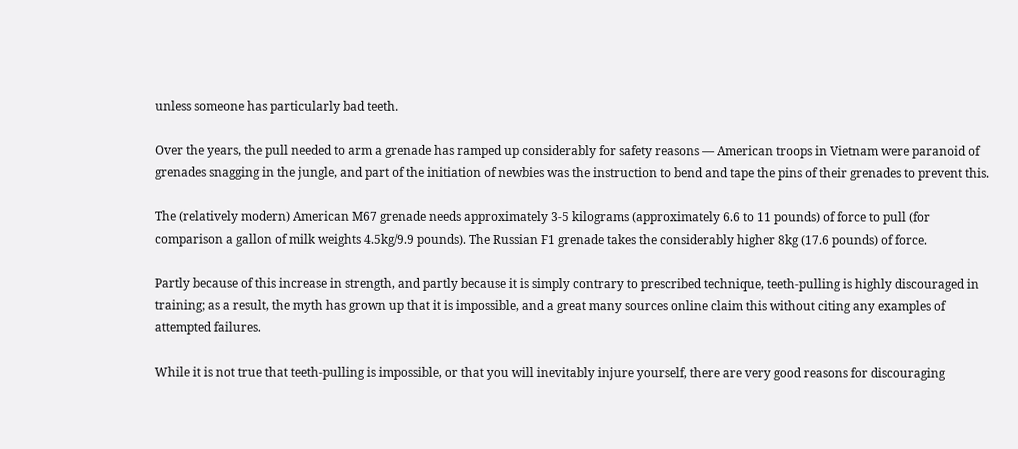unless someone has particularly bad teeth.

Over the years, the pull needed to arm a grenade has ramped up considerably for safety reasons — American troops in Vietnam were paranoid of grenades snagging in the jungle, and part of the initiation of newbies was the instruction to bend and tape the pins of their grenades to prevent this.

The (relatively modern) American M67 grenade needs approximately 3-5 kilograms (approximately 6.6 to 11 pounds) of force to pull (for comparison a gallon of milk weights 4.5kg/9.9 pounds). The Russian F1 grenade takes the considerably higher 8kg (17.6 pounds) of force.

Partly because of this increase in strength, and partly because it is simply contrary to prescribed technique, teeth-pulling is highly discouraged in training; as a result, the myth has grown up that it is impossible, and a great many sources online claim this without citing any examples of attempted failures.

While it is not true that teeth-pulling is impossible, or that you will inevitably injure yourself, there are very good reasons for discouraging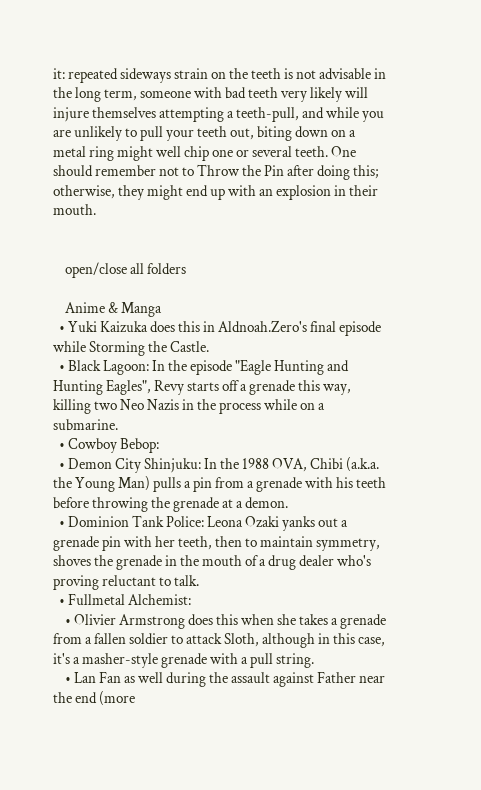it: repeated sideways strain on the teeth is not advisable in the long term, someone with bad teeth very likely will injure themselves attempting a teeth-pull, and while you are unlikely to pull your teeth out, biting down on a metal ring might well chip one or several teeth. One should remember not to Throw the Pin after doing this; otherwise, they might end up with an explosion in their mouth.


    open/close all folders

    Anime & Manga
  • Yuki Kaizuka does this in Aldnoah.Zero's final episode while Storming the Castle.
  • Black Lagoon: In the episode "Eagle Hunting and Hunting Eagles", Revy starts off a grenade this way, killing two Neo Nazis in the process while on a submarine.
  • Cowboy Bebop:
  • Demon City Shinjuku: In the 1988 OVA, Chibi (a.k.a. the Young Man) pulls a pin from a grenade with his teeth before throwing the grenade at a demon.
  • Dominion Tank Police: Leona Ozaki yanks out a grenade pin with her teeth, then to maintain symmetry, shoves the grenade in the mouth of a drug dealer who's proving reluctant to talk.
  • Fullmetal Alchemist:
    • Olivier Armstrong does this when she takes a grenade from a fallen soldier to attack Sloth, although in this case, it's a masher-style grenade with a pull string.
    • Lan Fan as well during the assault against Father near the end (more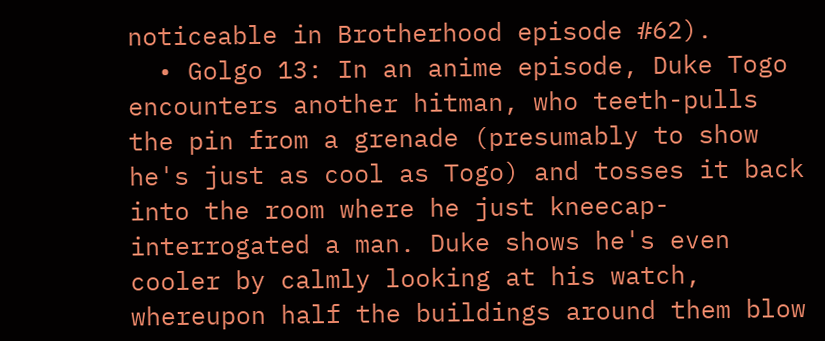noticeable in Brotherhood episode #62).
  • Golgo 13: In an anime episode, Duke Togo encounters another hitman, who teeth-pulls the pin from a grenade (presumably to show he's just as cool as Togo) and tosses it back into the room where he just kneecap-interrogated a man. Duke shows he's even cooler by calmly looking at his watch, whereupon half the buildings around them blow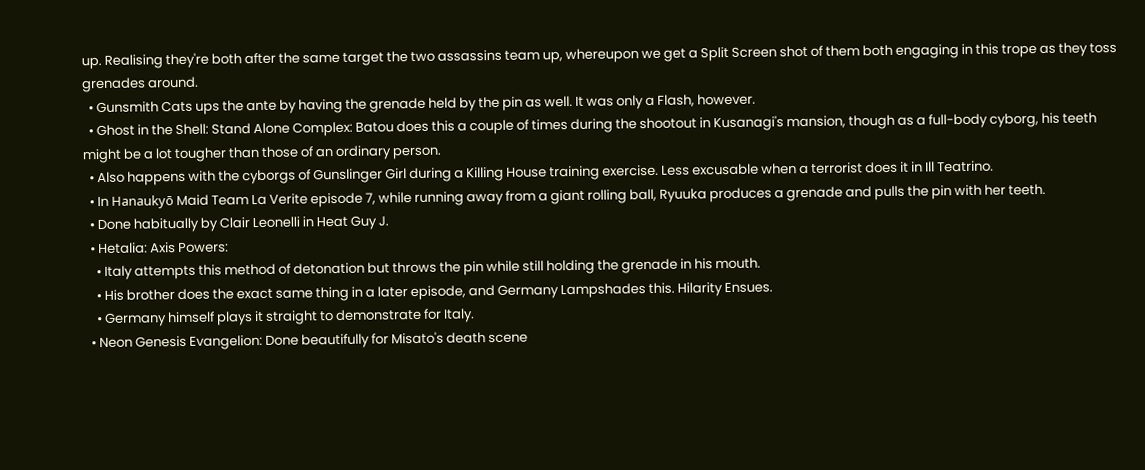up. Realising they're both after the same target the two assassins team up, whereupon we get a Split Screen shot of them both engaging in this trope as they toss grenades around.
  • Gunsmith Cats ups the ante by having the grenade held by the pin as well. It was only a Flash, however.
  • Ghost in the Shell: Stand Alone Complex: Batou does this a couple of times during the shootout in Kusanagi's mansion, though as a full-body cyborg, his teeth might be a lot tougher than those of an ordinary person.
  • Also happens with the cyborgs of Gunslinger Girl during a Killing House training exercise. Less excusable when a terrorist does it in Ill Teatrino.
  • In Hanaukyō Maid Team La Verite episode 7, while running away from a giant rolling ball, Ryuuka produces a grenade and pulls the pin with her teeth.
  • Done habitually by Clair Leonelli in Heat Guy J.
  • Hetalia: Axis Powers:
    • Italy attempts this method of detonation but throws the pin while still holding the grenade in his mouth.
    • His brother does the exact same thing in a later episode, and Germany Lampshades this. Hilarity Ensues.
    • Germany himself plays it straight to demonstrate for Italy.
  • Neon Genesis Evangelion: Done beautifully for Misato's death scene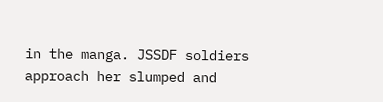in the manga. JSSDF soldiers approach her slumped and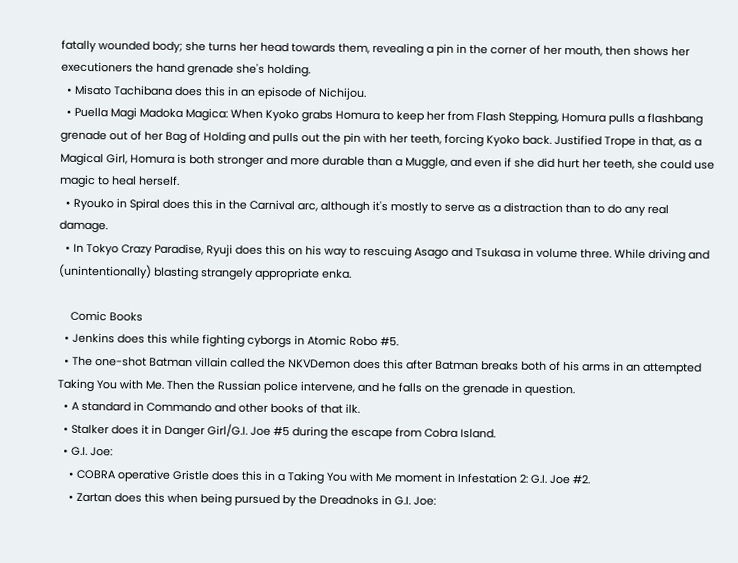fatally wounded body; she turns her head towards them, revealing a pin in the corner of her mouth, then shows her executioners the hand grenade she's holding.
  • Misato Tachibana does this in an episode of Nichijou.
  • Puella Magi Madoka Magica: When Kyoko grabs Homura to keep her from Flash Stepping, Homura pulls a flashbang grenade out of her Bag of Holding and pulls out the pin with her teeth, forcing Kyoko back. Justified Trope in that, as a Magical Girl, Homura is both stronger and more durable than a Muggle, and even if she did hurt her teeth, she could use magic to heal herself.
  • Ryouko in Spiral does this in the Carnival arc, although it's mostly to serve as a distraction than to do any real damage.
  • In Tokyo Crazy Paradise, Ryuji does this on his way to rescuing Asago and Tsukasa in volume three. While driving and (unintentionally) blasting strangely appropriate enka.

    Comic Books
  • Jenkins does this while fighting cyborgs in Atomic Robo #5.
  • The one-shot Batman villain called the NKVDemon does this after Batman breaks both of his arms in an attempted Taking You with Me. Then the Russian police intervene, and he falls on the grenade in question.
  • A standard in Commando and other books of that ilk.
  • Stalker does it in Danger Girl/G.I. Joe #5 during the escape from Cobra Island.
  • G.I. Joe:
    • COBRA operative Gristle does this in a Taking You with Me moment in Infestation 2: G.I. Joe #2.
    • Zartan does this when being pursued by the Dreadnoks in G.I. Joe: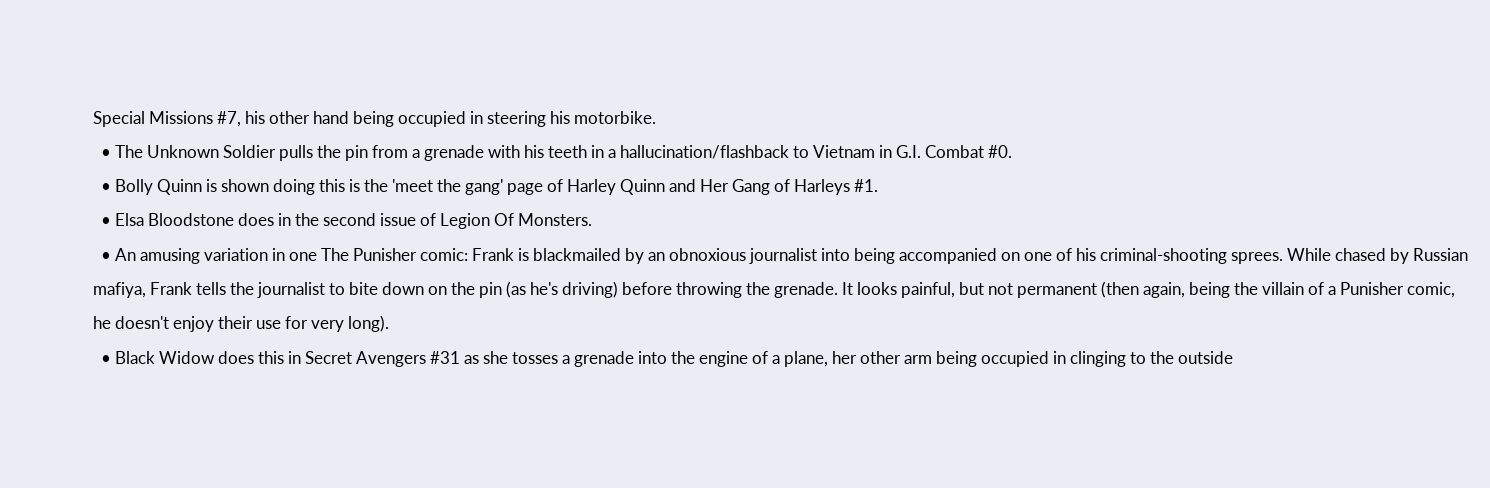Special Missions #7, his other hand being occupied in steering his motorbike.
  • The Unknown Soldier pulls the pin from a grenade with his teeth in a hallucination/flashback to Vietnam in G.I. Combat #0.
  • Bolly Quinn is shown doing this is the 'meet the gang' page of Harley Quinn and Her Gang of Harleys #1.
  • Elsa Bloodstone does in the second issue of Legion Of Monsters.
  • An amusing variation in one The Punisher comic: Frank is blackmailed by an obnoxious journalist into being accompanied on one of his criminal-shooting sprees. While chased by Russian mafiya, Frank tells the journalist to bite down on the pin (as he's driving) before throwing the grenade. It looks painful, but not permanent (then again, being the villain of a Punisher comic, he doesn't enjoy their use for very long).
  • Black Widow does this in Secret Avengers #31 as she tosses a grenade into the engine of a plane, her other arm being occupied in clinging to the outside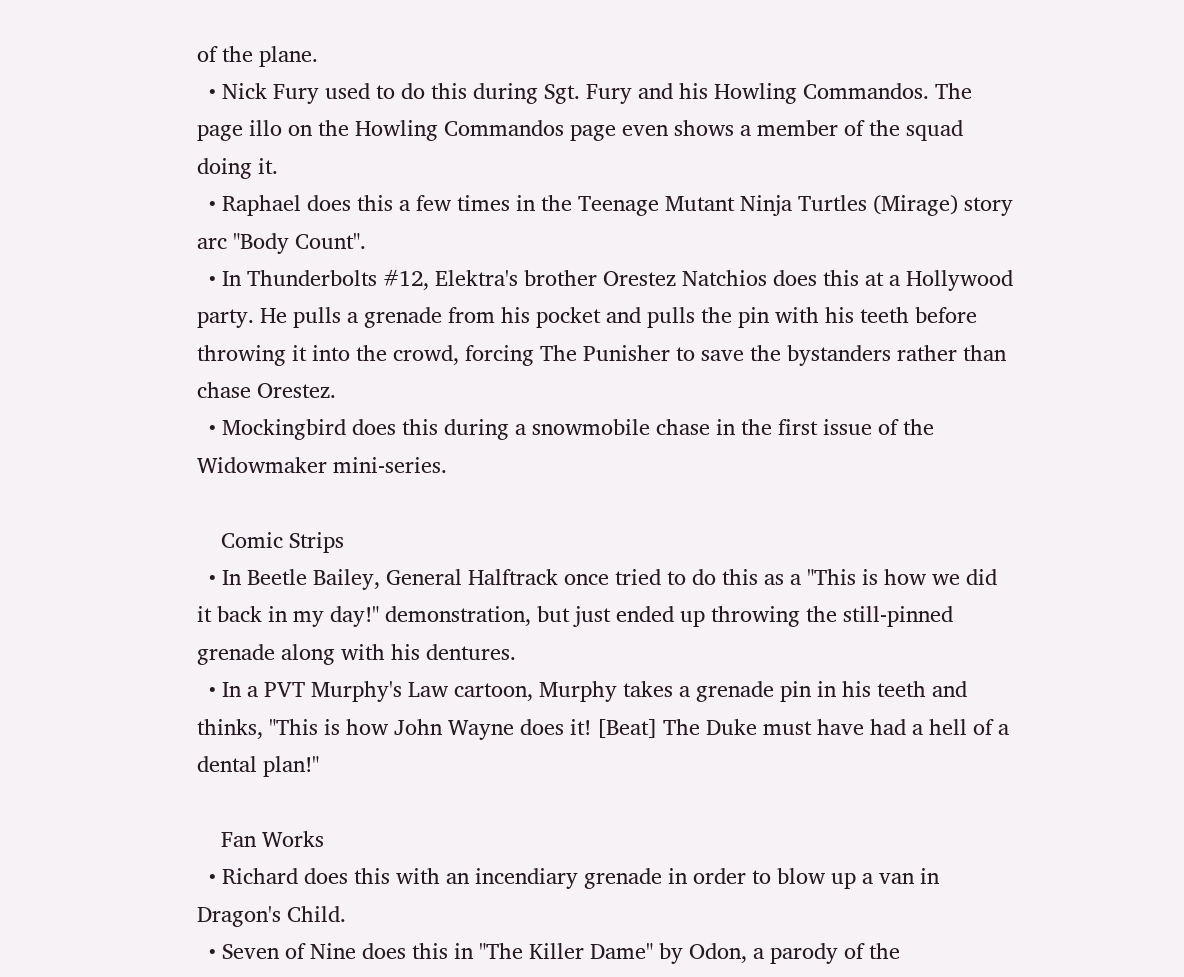of the plane.
  • Nick Fury used to do this during Sgt. Fury and his Howling Commandos. The page illo on the Howling Commandos page even shows a member of the squad doing it.
  • Raphael does this a few times in the Teenage Mutant Ninja Turtles (Mirage) story arc "Body Count".
  • In Thunderbolts #12, Elektra's brother Orestez Natchios does this at a Hollywood party. He pulls a grenade from his pocket and pulls the pin with his teeth before throwing it into the crowd, forcing The Punisher to save the bystanders rather than chase Orestez.
  • Mockingbird does this during a snowmobile chase in the first issue of the Widowmaker mini-series.

    Comic Strips
  • In Beetle Bailey, General Halftrack once tried to do this as a "This is how we did it back in my day!" demonstration, but just ended up throwing the still-pinned grenade along with his dentures.
  • In a PVT Murphy's Law cartoon, Murphy takes a grenade pin in his teeth and thinks, "This is how John Wayne does it! [Beat] The Duke must have had a hell of a dental plan!"

    Fan Works
  • Richard does this with an incendiary grenade in order to blow up a van in Dragon's Child.
  • Seven of Nine does this in "The Killer Dame" by Odon, a parody of the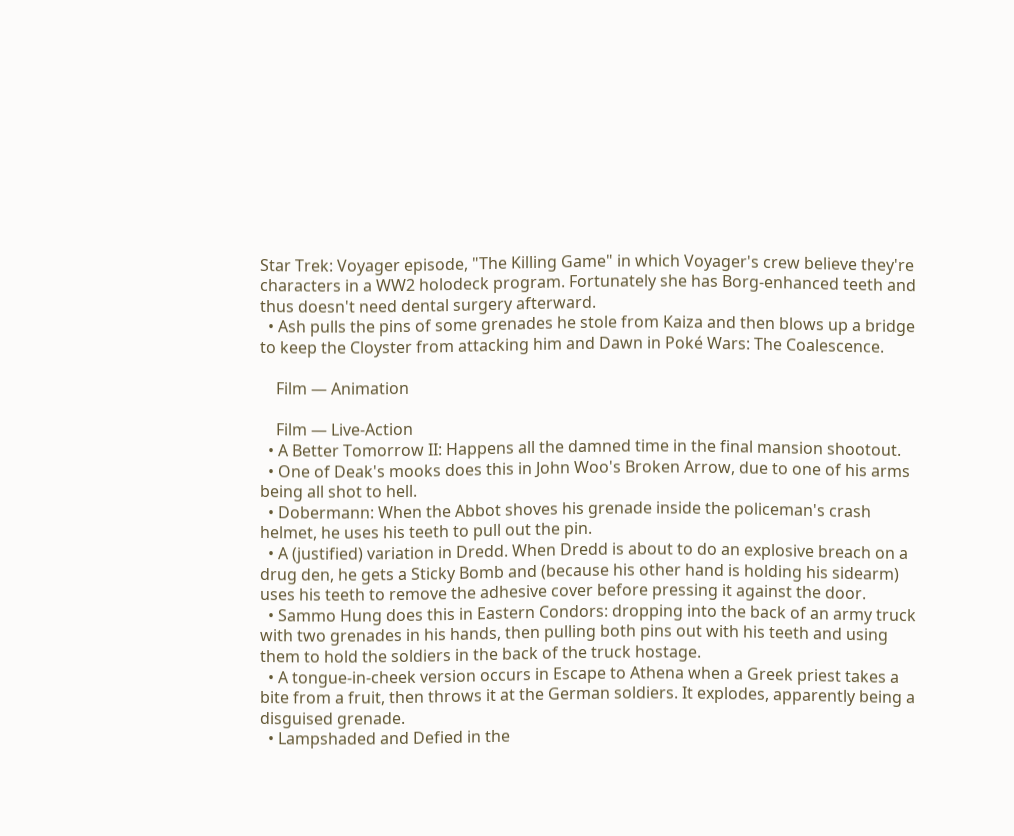Star Trek: Voyager episode, "The Killing Game" in which Voyager's crew believe they're characters in a WW2 holodeck program. Fortunately she has Borg-enhanced teeth and thus doesn't need dental surgery afterward.
  • Ash pulls the pins of some grenades he stole from Kaiza and then blows up a bridge to keep the Cloyster from attacking him and Dawn in Poké Wars: The Coalescence.

    Film — Animation

    Film — Live-Action
  • A Better Tomorrow II: Happens all the damned time in the final mansion shootout.
  • One of Deak's mooks does this in John Woo's Broken Arrow, due to one of his arms being all shot to hell.
  • Dobermann: When the Abbot shoves his grenade inside the policeman's crash helmet, he uses his teeth to pull out the pin.
  • A (justified) variation in Dredd. When Dredd is about to do an explosive breach on a drug den, he gets a Sticky Bomb and (because his other hand is holding his sidearm) uses his teeth to remove the adhesive cover before pressing it against the door.
  • Sammo Hung does this in Eastern Condors: dropping into the back of an army truck with two grenades in his hands, then pulling both pins out with his teeth and using them to hold the soldiers in the back of the truck hostage.
  • A tongue-in-cheek version occurs in Escape to Athena when a Greek priest takes a bite from a fruit, then throws it at the German soldiers. It explodes, apparently being a disguised grenade.
  • Lampshaded and Defied in the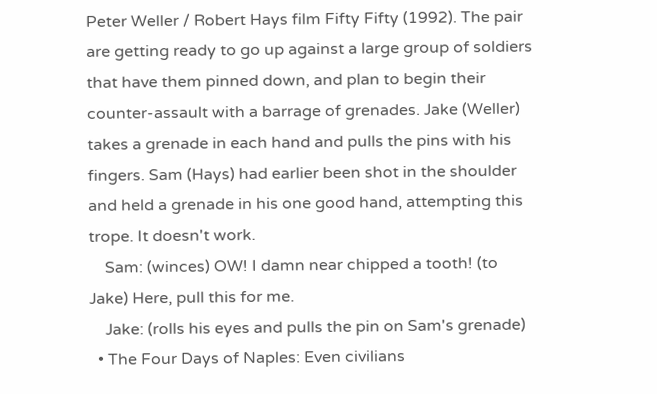Peter Weller / Robert Hays film Fifty Fifty (1992). The pair are getting ready to go up against a large group of soldiers that have them pinned down, and plan to begin their counter-assault with a barrage of grenades. Jake (Weller) takes a grenade in each hand and pulls the pins with his fingers. Sam (Hays) had earlier been shot in the shoulder and held a grenade in his one good hand, attempting this trope. It doesn't work.
    Sam: (winces) OW! I damn near chipped a tooth! (to Jake) Here, pull this for me.
    Jake: (rolls his eyes and pulls the pin on Sam's grenade)
  • The Four Days of Naples: Even civilians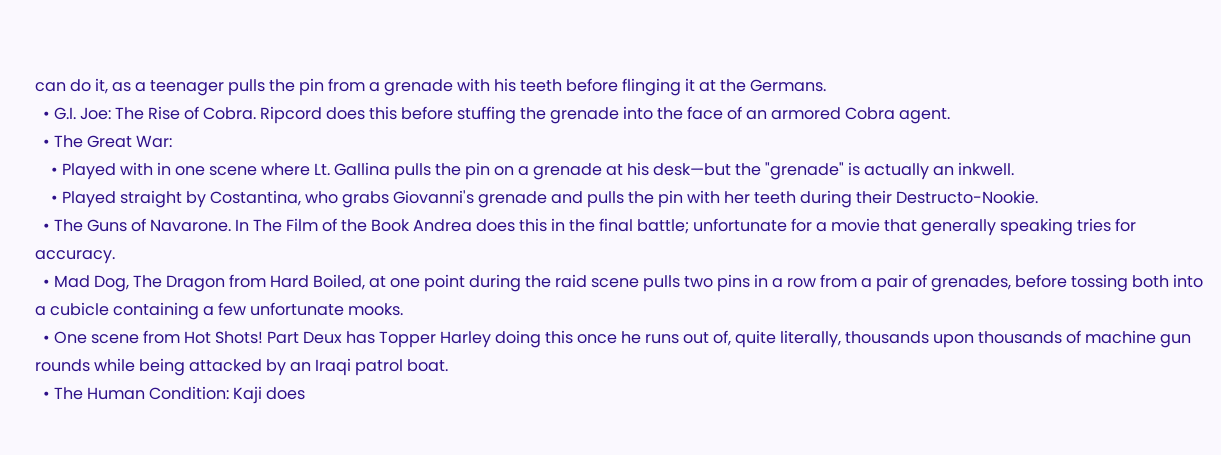can do it, as a teenager pulls the pin from a grenade with his teeth before flinging it at the Germans.
  • G.I. Joe: The Rise of Cobra. Ripcord does this before stuffing the grenade into the face of an armored Cobra agent.
  • The Great War:
    • Played with in one scene where Lt. Gallina pulls the pin on a grenade at his desk—but the "grenade" is actually an inkwell.
    • Played straight by Costantina, who grabs Giovanni's grenade and pulls the pin with her teeth during their Destructo-Nookie.
  • The Guns of Navarone. In The Film of the Book Andrea does this in the final battle; unfortunate for a movie that generally speaking tries for accuracy.
  • Mad Dog, The Dragon from Hard Boiled, at one point during the raid scene pulls two pins in a row from a pair of grenades, before tossing both into a cubicle containing a few unfortunate mooks.
  • One scene from Hot Shots! Part Deux has Topper Harley doing this once he runs out of, quite literally, thousands upon thousands of machine gun rounds while being attacked by an Iraqi patrol boat.
  • The Human Condition: Kaji does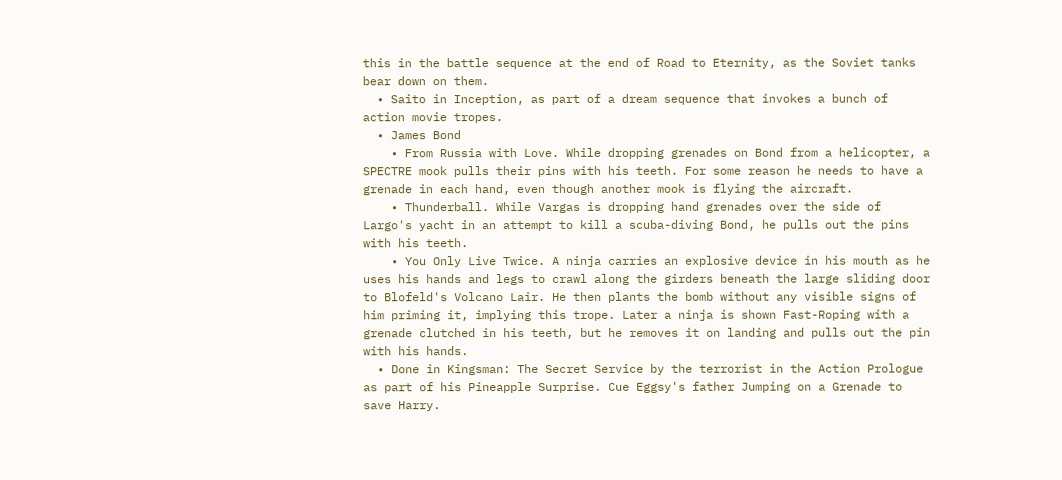this in the battle sequence at the end of Road to Eternity, as the Soviet tanks bear down on them.
  • Saito in Inception, as part of a dream sequence that invokes a bunch of action movie tropes.
  • James Bond
    • From Russia with Love. While dropping grenades on Bond from a helicopter, a SPECTRE mook pulls their pins with his teeth. For some reason he needs to have a grenade in each hand, even though another mook is flying the aircraft.
    • Thunderball. While Vargas is dropping hand grenades over the side of Largo's yacht in an attempt to kill a scuba-diving Bond, he pulls out the pins with his teeth.
    • You Only Live Twice. A ninja carries an explosive device in his mouth as he uses his hands and legs to crawl along the girders beneath the large sliding door to Blofeld's Volcano Lair. He then plants the bomb without any visible signs of him priming it, implying this trope. Later a ninja is shown Fast-Roping with a grenade clutched in his teeth, but he removes it on landing and pulls out the pin with his hands.
  • Done in Kingsman: The Secret Service by the terrorist in the Action Prologue as part of his Pineapple Surprise. Cue Eggsy's father Jumping on a Grenade to save Harry.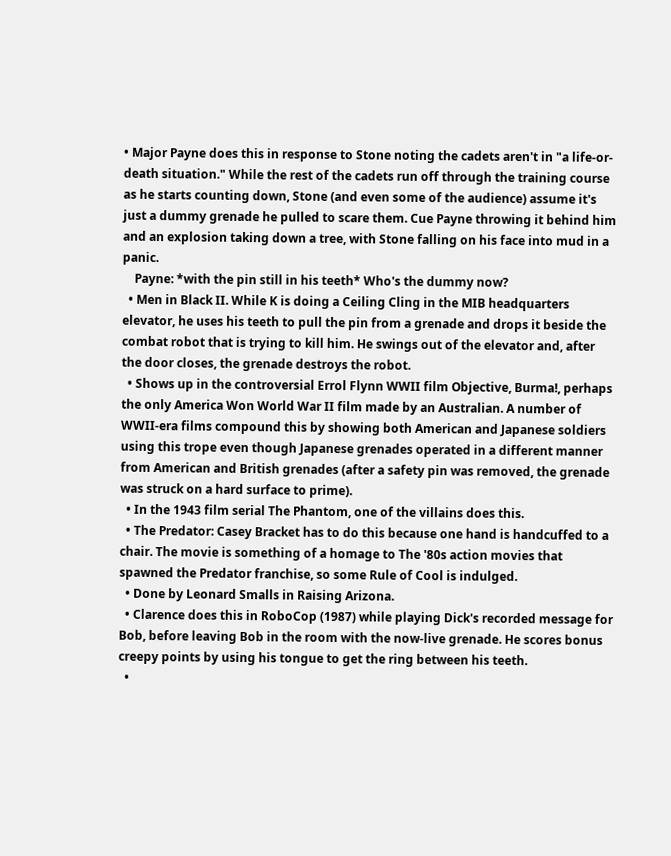• Major Payne does this in response to Stone noting the cadets aren't in "a life-or-death situation." While the rest of the cadets run off through the training course as he starts counting down, Stone (and even some of the audience) assume it's just a dummy grenade he pulled to scare them. Cue Payne throwing it behind him and an explosion taking down a tree, with Stone falling on his face into mud in a panic.
    Payne: *with the pin still in his teeth* Who's the dummy now?
  • Men in Black II. While K is doing a Ceiling Cling in the MIB headquarters elevator, he uses his teeth to pull the pin from a grenade and drops it beside the combat robot that is trying to kill him. He swings out of the elevator and, after the door closes, the grenade destroys the robot.
  • Shows up in the controversial Errol Flynn WWII film Objective, Burma!, perhaps the only America Won World War II film made by an Australian. A number of WWII-era films compound this by showing both American and Japanese soldiers using this trope even though Japanese grenades operated in a different manner from American and British grenades (after a safety pin was removed, the grenade was struck on a hard surface to prime).
  • In the 1943 film serial The Phantom, one of the villains does this.
  • The Predator: Casey Bracket has to do this because one hand is handcuffed to a chair. The movie is something of a homage to The '80s action movies that spawned the Predator franchise, so some Rule of Cool is indulged.
  • Done by Leonard Smalls in Raising Arizona.
  • Clarence does this in RoboCop (1987) while playing Dick's recorded message for Bob, before leaving Bob in the room with the now-live grenade. He scores bonus creepy points by using his tongue to get the ring between his teeth.
  •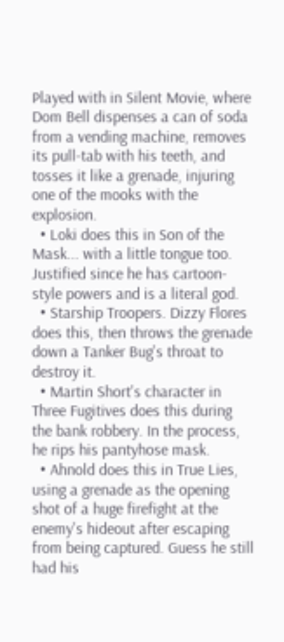Played with in Silent Movie, where Dom Bell dispenses a can of soda from a vending machine, removes its pull-tab with his teeth, and tosses it like a grenade, injuring one of the mooks with the explosion.
  • Loki does this in Son of the Mask... with a little tongue too. Justified since he has cartoon-style powers and is a literal god.
  • Starship Troopers. Dizzy Flores does this, then throws the grenade down a Tanker Bug's throat to destroy it.
  • Martin Short's character in Three Fugitives does this during the bank robbery. In the process, he rips his pantyhose mask.
  • Ahnold does this in True Lies, using a grenade as the opening shot of a huge firefight at the enemy's hideout after escaping from being captured. Guess he still had his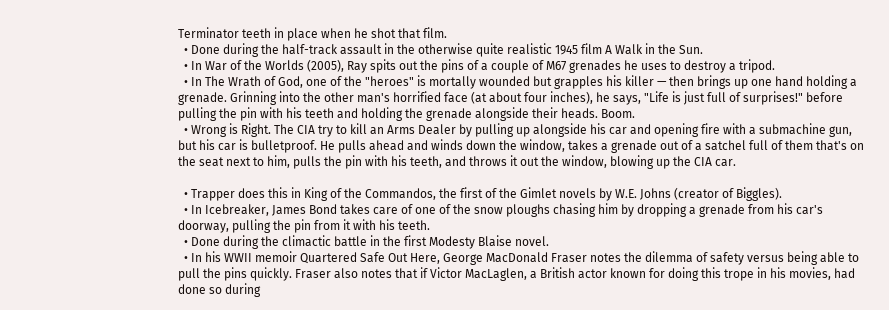Terminator teeth in place when he shot that film.
  • Done during the half-track assault in the otherwise quite realistic 1945 film A Walk in the Sun.
  • In War of the Worlds (2005), Ray spits out the pins of a couple of M67 grenades he uses to destroy a tripod.
  • In The Wrath of God, one of the "heroes" is mortally wounded but grapples his killer — then brings up one hand holding a grenade. Grinning into the other man's horrified face (at about four inches), he says, "Life is just full of surprises!" before pulling the pin with his teeth and holding the grenade alongside their heads. Boom.
  • Wrong is Right. The CIA try to kill an Arms Dealer by pulling up alongside his car and opening fire with a submachine gun, but his car is bulletproof. He pulls ahead and winds down the window, takes a grenade out of a satchel full of them that's on the seat next to him, pulls the pin with his teeth, and throws it out the window, blowing up the CIA car.

  • Trapper does this in King of the Commandos, the first of the Gimlet novels by W.E. Johns (creator of Biggles).
  • In Icebreaker, James Bond takes care of one of the snow ploughs chasing him by dropping a grenade from his car's doorway, pulling the pin from it with his teeth.
  • Done during the climactic battle in the first Modesty Blaise novel.
  • In his WWII memoir Quartered Safe Out Here, George MacDonald Fraser notes the dilemma of safety versus being able to pull the pins quickly. Fraser also notes that if Victor MacLaglen, a British actor known for doing this trope in his movies, had done so during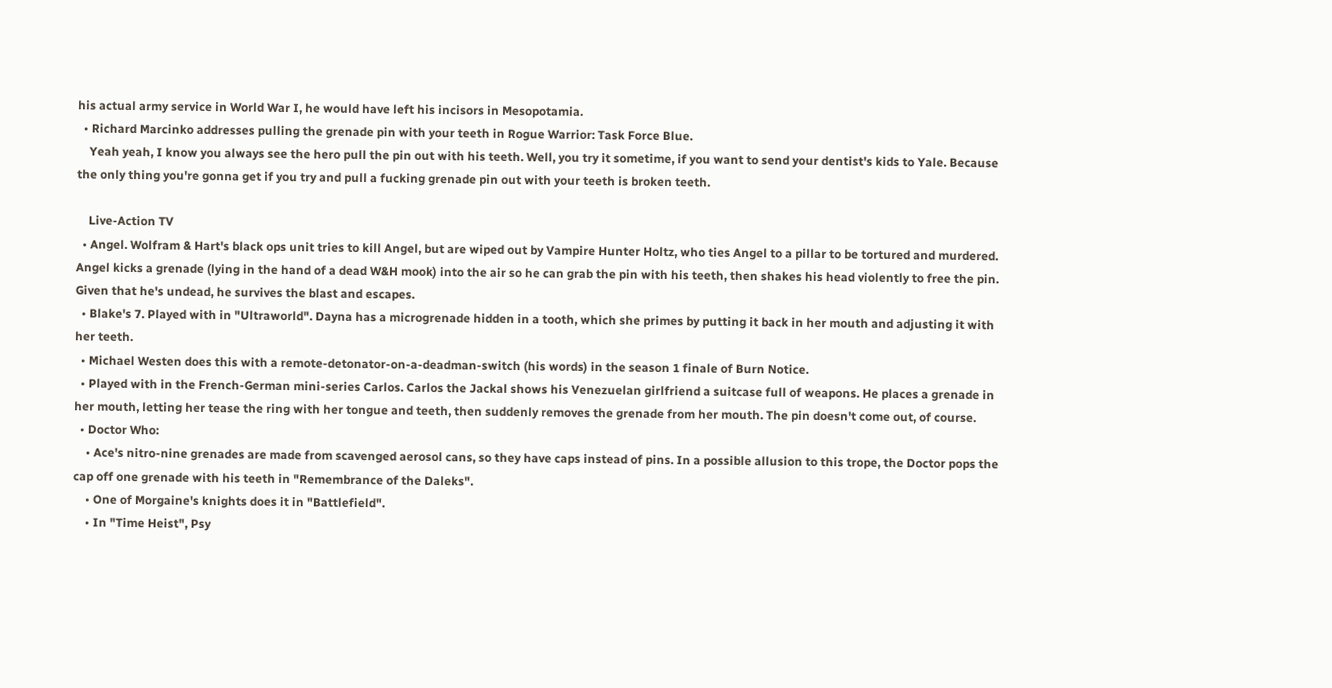his actual army service in World War I, he would have left his incisors in Mesopotamia.
  • Richard Marcinko addresses pulling the grenade pin with your teeth in Rogue Warrior: Task Force Blue.
    Yeah yeah, I know you always see the hero pull the pin out with his teeth. Well, you try it sometime, if you want to send your dentist's kids to Yale. Because the only thing you're gonna get if you try and pull a fucking grenade pin out with your teeth is broken teeth.

    Live-Action TV
  • Angel. Wolfram & Hart's black ops unit tries to kill Angel, but are wiped out by Vampire Hunter Holtz, who ties Angel to a pillar to be tortured and murdered. Angel kicks a grenade (lying in the hand of a dead W&H mook) into the air so he can grab the pin with his teeth, then shakes his head violently to free the pin. Given that he's undead, he survives the blast and escapes.
  • Blake's 7. Played with in "Ultraworld". Dayna has a microgrenade hidden in a tooth, which she primes by putting it back in her mouth and adjusting it with her teeth.
  • Michael Westen does this with a remote-detonator-on-a-deadman-switch (his words) in the season 1 finale of Burn Notice.
  • Played with in the French-German mini-series Carlos. Carlos the Jackal shows his Venezuelan girlfriend a suitcase full of weapons. He places a grenade in her mouth, letting her tease the ring with her tongue and teeth, then suddenly removes the grenade from her mouth. The pin doesn't come out, of course.
  • Doctor Who:
    • Ace's nitro-nine grenades are made from scavenged aerosol cans, so they have caps instead of pins. In a possible allusion to this trope, the Doctor pops the cap off one grenade with his teeth in "Remembrance of the Daleks".
    • One of Morgaine's knights does it in "Battlefield".
    • In "Time Heist", Psy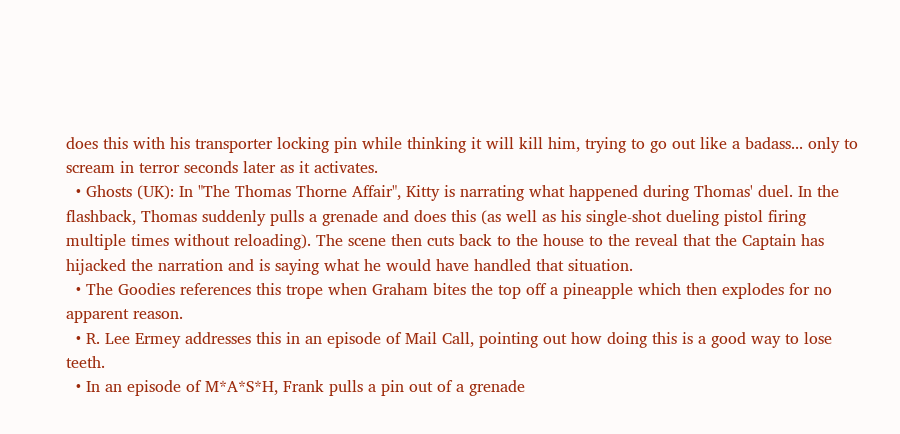does this with his transporter locking pin while thinking it will kill him, trying to go out like a badass... only to scream in terror seconds later as it activates.
  • Ghosts (UK): In "The Thomas Thorne Affair", Kitty is narrating what happened during Thomas' duel. In the flashback, Thomas suddenly pulls a grenade and does this (as well as his single-shot dueling pistol firing multiple times without reloading). The scene then cuts back to the house to the reveal that the Captain has hijacked the narration and is saying what he would have handled that situation.
  • The Goodies references this trope when Graham bites the top off a pineapple which then explodes for no apparent reason.
  • R. Lee Ermey addresses this in an episode of Mail Call, pointing out how doing this is a good way to lose teeth.
  • In an episode of M*A*S*H, Frank pulls a pin out of a grenade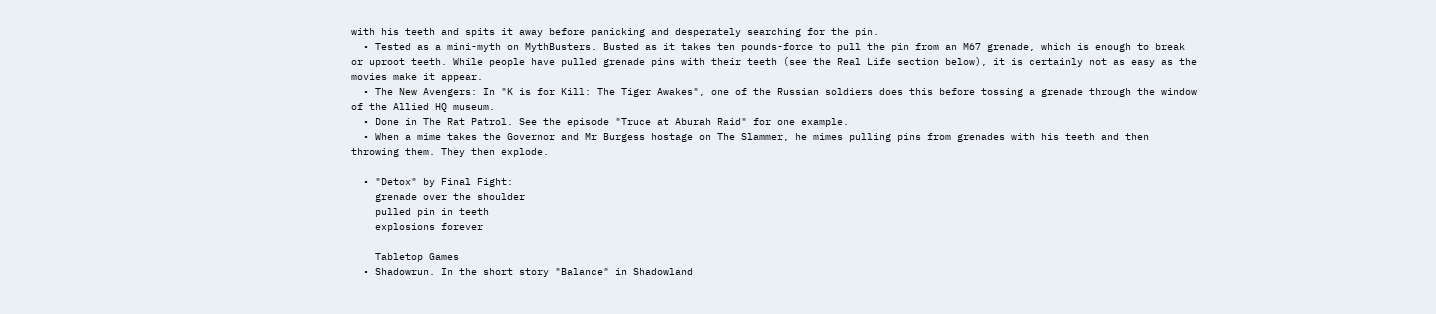with his teeth and spits it away before panicking and desperately searching for the pin.
  • Tested as a mini-myth on MythBusters. Busted as it takes ten pounds-force to pull the pin from an M67 grenade, which is enough to break or uproot teeth. While people have pulled grenade pins with their teeth (see the Real Life section below), it is certainly not as easy as the movies make it appear.
  • The New Avengers: In "K is for Kill: The Tiger Awakes", one of the Russian soldiers does this before tossing a grenade through the window of the Allied HQ museum.
  • Done in The Rat Patrol. See the episode "Truce at Aburah Raid" for one example.
  • When a mime takes the Governor and Mr Burgess hostage on The Slammer, he mimes pulling pins from grenades with his teeth and then throwing them. They then explode.

  • "Detox" by Final Fight:
    grenade over the shoulder
    pulled pin in teeth
    explosions forever

    Tabletop Games
  • Shadowrun. In the short story "Balance" in Shadowland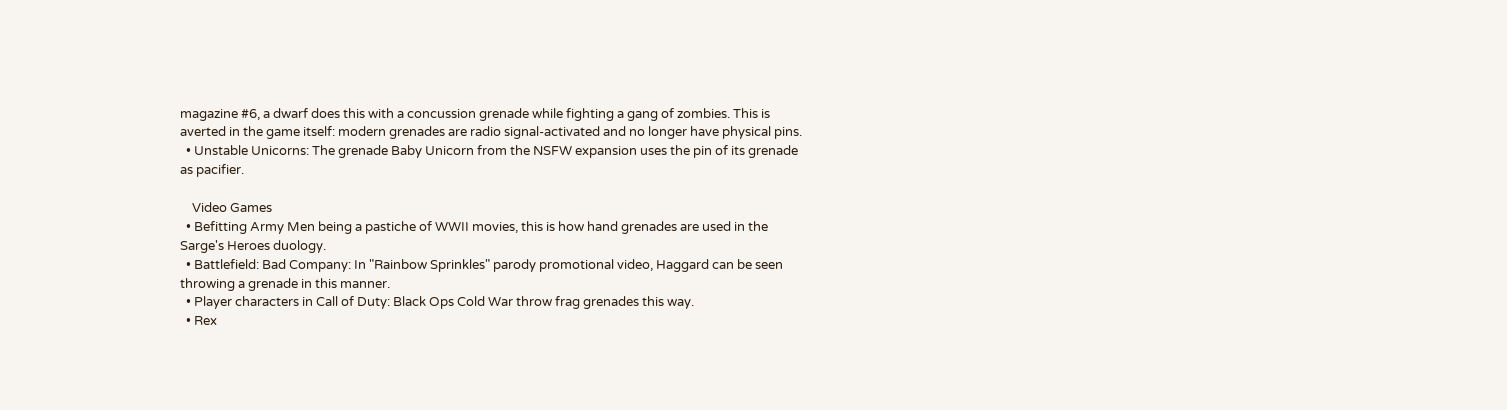magazine #6, a dwarf does this with a concussion grenade while fighting a gang of zombies. This is averted in the game itself: modern grenades are radio signal-activated and no longer have physical pins.
  • Unstable Unicorns: The grenade Baby Unicorn from the NSFW expansion uses the pin of its grenade as pacifier.

    Video Games
  • Befitting Army Men being a pastiche of WWII movies, this is how hand grenades are used in the Sarge's Heroes duology.
  • Battlefield: Bad Company: In "Rainbow Sprinkles" parody promotional video, Haggard can be seen throwing a grenade in this manner.
  • Player characters in Call of Duty: Black Ops Cold War throw frag grenades this way.
  • Rex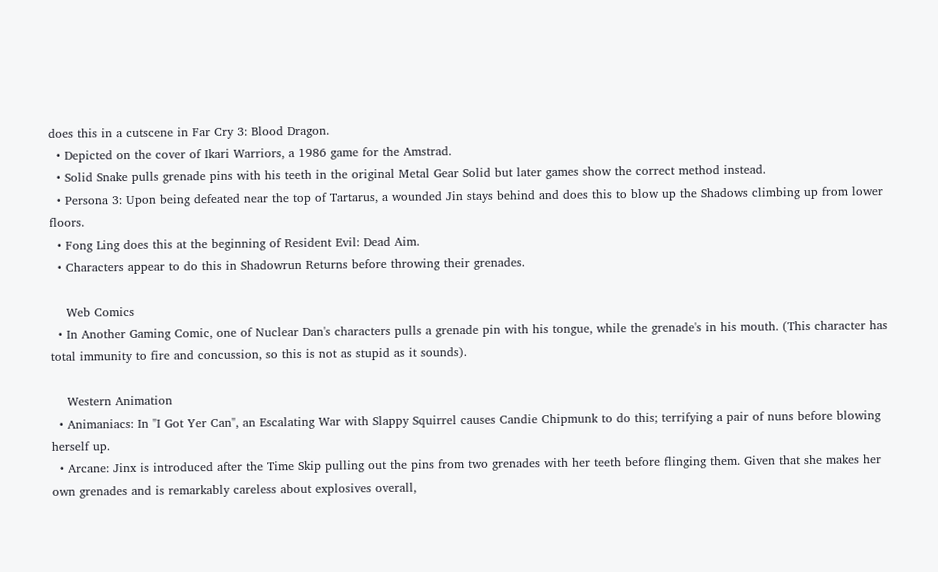does this in a cutscene in Far Cry 3: Blood Dragon.
  • Depicted on the cover of Ikari Warriors, a 1986 game for the Amstrad.
  • Solid Snake pulls grenade pins with his teeth in the original Metal Gear Solid but later games show the correct method instead.
  • Persona 3: Upon being defeated near the top of Tartarus, a wounded Jin stays behind and does this to blow up the Shadows climbing up from lower floors.
  • Fong Ling does this at the beginning of Resident Evil: Dead Aim.
  • Characters appear to do this in Shadowrun Returns before throwing their grenades.

    Web Comics
  • In Another Gaming Comic, one of Nuclear Dan's characters pulls a grenade pin with his tongue, while the grenade's in his mouth. (This character has total immunity to fire and concussion, so this is not as stupid as it sounds).

    Western Animation
  • Animaniacs: In "I Got Yer Can", an Escalating War with Slappy Squirrel causes Candie Chipmunk to do this; terrifying a pair of nuns before blowing herself up.
  • Arcane: Jinx is introduced after the Time Skip pulling out the pins from two grenades with her teeth before flinging them. Given that she makes her own grenades and is remarkably careless about explosives overall,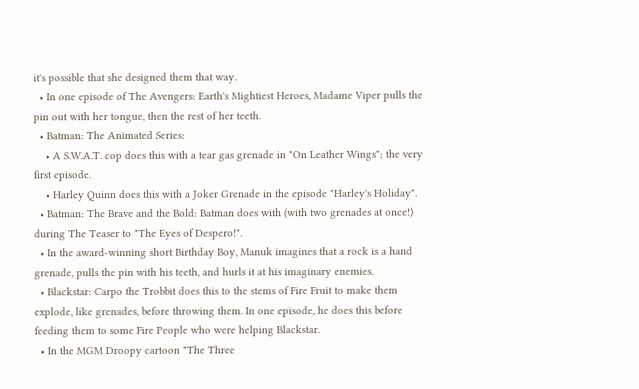it's possible that she designed them that way.
  • In one episode of The Avengers: Earth's Mightiest Heroes, Madame Viper pulls the pin out with her tongue, then the rest of her teeth.
  • Batman: The Animated Series:
    • A S.W.A.T. cop does this with a tear gas grenade in "On Leather Wings"; the very first episode.
    • Harley Quinn does this with a Joker Grenade in the episode "Harley's Holiday".
  • Batman: The Brave and the Bold: Batman does with (with two grenades at once!) during The Teaser to "The Eyes of Despero!".
  • In the award-winning short Birthday Boy, Manuk imagines that a rock is a hand grenade, pulls the pin with his teeth, and hurls it at his imaginary enemies.
  • Blackstar: Carpo the Trobbit does this to the stems of Fire Fruit to make them explode, like grenades, before throwing them. In one episode, he does this before feeding them to some Fire People who were helping Blackstar.
  • In the MGM Droopy cartoon "The Three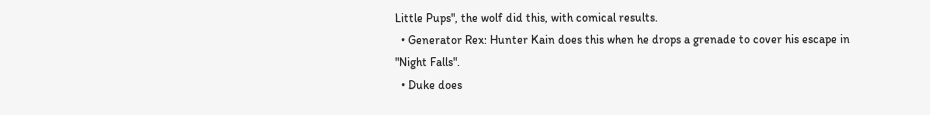Little Pups", the wolf did this, with comical results.
  • Generator Rex: Hunter Kain does this when he drops a grenade to cover his escape in "Night Falls".
  • Duke does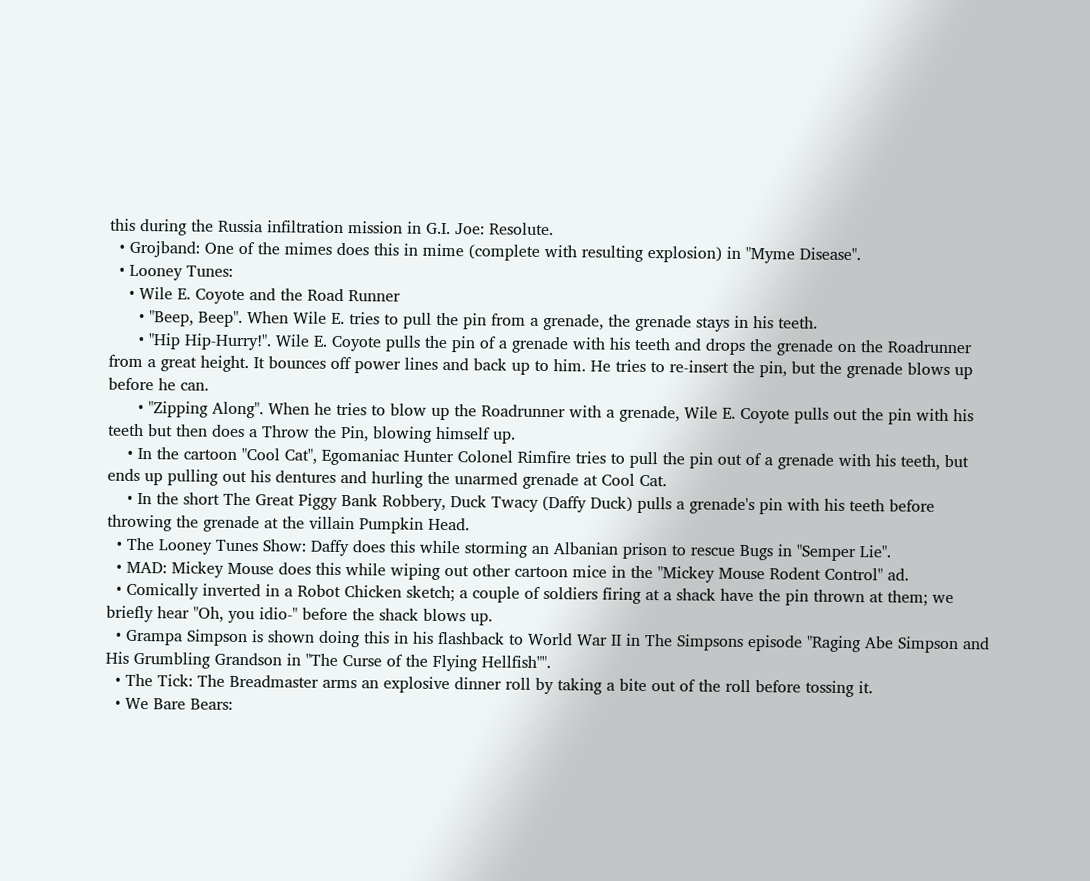this during the Russia infiltration mission in G.I. Joe: Resolute.
  • Grojband: One of the mimes does this in mime (complete with resulting explosion) in "Myme Disease".
  • Looney Tunes:
    • Wile E. Coyote and the Road Runner
      • "Beep, Beep". When Wile E. tries to pull the pin from a grenade, the grenade stays in his teeth.
      • "Hip Hip-Hurry!". Wile E. Coyote pulls the pin of a grenade with his teeth and drops the grenade on the Roadrunner from a great height. It bounces off power lines and back up to him. He tries to re-insert the pin, but the grenade blows up before he can.
      • "Zipping Along". When he tries to blow up the Roadrunner with a grenade, Wile E. Coyote pulls out the pin with his teeth but then does a Throw the Pin, blowing himself up.
    • In the cartoon "Cool Cat", Egomaniac Hunter Colonel Rimfire tries to pull the pin out of a grenade with his teeth, but ends up pulling out his dentures and hurling the unarmed grenade at Cool Cat.
    • In the short The Great Piggy Bank Robbery, Duck Twacy (Daffy Duck) pulls a grenade's pin with his teeth before throwing the grenade at the villain Pumpkin Head.
  • The Looney Tunes Show: Daffy does this while storming an Albanian prison to rescue Bugs in "Semper Lie".
  • MAD: Mickey Mouse does this while wiping out other cartoon mice in the "Mickey Mouse Rodent Control" ad.
  • Comically inverted in a Robot Chicken sketch; a couple of soldiers firing at a shack have the pin thrown at them; we briefly hear "Oh, you idio-" before the shack blows up.
  • Grampa Simpson is shown doing this in his flashback to World War II in The Simpsons episode "Raging Abe Simpson and His Grumbling Grandson in "The Curse of the Flying Hellfish"".
  • The Tick: The Breadmaster arms an explosive dinner roll by taking a bite out of the roll before tossing it.
  • We Bare Bears: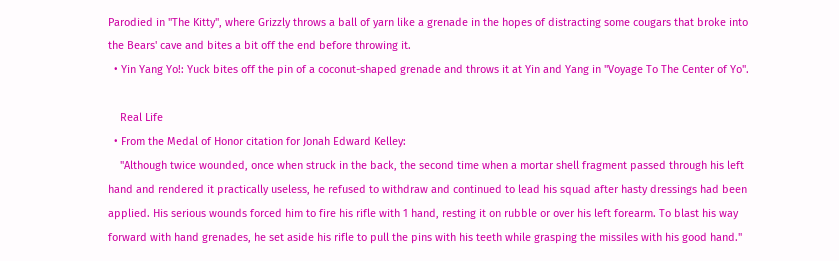Parodied in "The Kitty", where Grizzly throws a ball of yarn like a grenade in the hopes of distracting some cougars that broke into the Bears' cave and bites a bit off the end before throwing it.
  • Yin Yang Yo!: Yuck bites off the pin of a coconut-shaped grenade and throws it at Yin and Yang in "Voyage To The Center of Yo".

    Real Life
  • From the Medal of Honor citation for Jonah Edward Kelley:
    "Although twice wounded, once when struck in the back, the second time when a mortar shell fragment passed through his left hand and rendered it practically useless, he refused to withdraw and continued to lead his squad after hasty dressings had been applied. His serious wounds forced him to fire his rifle with 1 hand, resting it on rubble or over his left forearm. To blast his way forward with hand grenades, he set aside his rifle to pull the pins with his teeth while grasping the missiles with his good hand."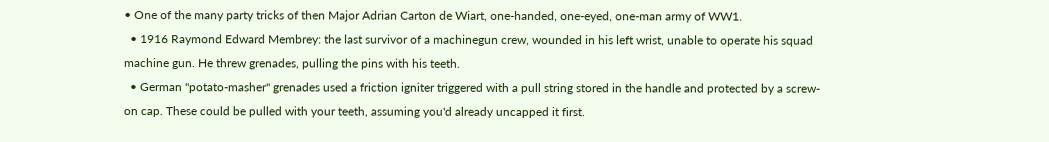• One of the many party tricks of then Major Adrian Carton de Wiart, one-handed, one-eyed, one-man army of WW1.
  • 1916 Raymond Edward Membrey: the last survivor of a machinegun crew, wounded in his left wrist, unable to operate his squad machine gun. He threw grenades, pulling the pins with his teeth.
  • German "potato-masher" grenades used a friction igniter triggered with a pull string stored in the handle and protected by a screw-on cap. These could be pulled with your teeth, assuming you'd already uncapped it first.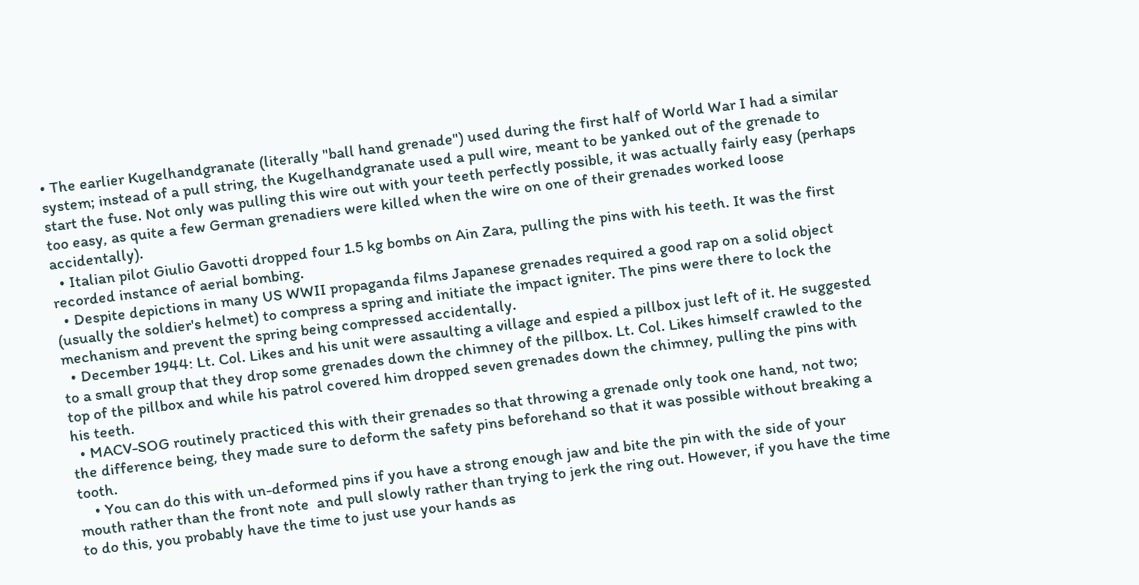• The earlier Kugelhandgranate (literally "ball hand grenade") used during the first half of World War I had a similar system; instead of a pull string, the Kugelhandgranate used a pull wire, meant to be yanked out of the grenade to start the fuse. Not only was pulling this wire out with your teeth perfectly possible, it was actually fairly easy (perhaps too easy, as quite a few German grenadiers were killed when the wire on one of their grenades worked loose accidentally).
  • Italian pilot Giulio Gavotti dropped four 1.5 kg bombs on Ain Zara, pulling the pins with his teeth. It was the first recorded instance of aerial bombing.
  • Despite depictions in many US WWII propaganda films Japanese grenades required a good rap on a solid object (usually the soldier's helmet) to compress a spring and initiate the impact igniter. The pins were there to lock the mechanism and prevent the spring being compressed accidentally.
  • December 1944: Lt. Col. Likes and his unit were assaulting a village and espied a pillbox just left of it. He suggested to a small group that they drop some grenades down the chimney of the pillbox. Lt. Col. Likes himself crawled to the top of the pillbox and while his patrol covered him dropped seven grenades down the chimney, pulling the pins with his teeth.
  • MACV-SOG routinely practiced this with their grenades so that throwing a grenade only took one hand, not two; the difference being, they made sure to deform the safety pins beforehand so that it was possible without breaking a tooth.
    • You can do this with un-deformed pins if you have a strong enough jaw and bite the pin with the side of your mouth rather than the front note  and pull slowly rather than trying to jerk the ring out. However, if you have the time to do this, you probably have the time to just use your hands as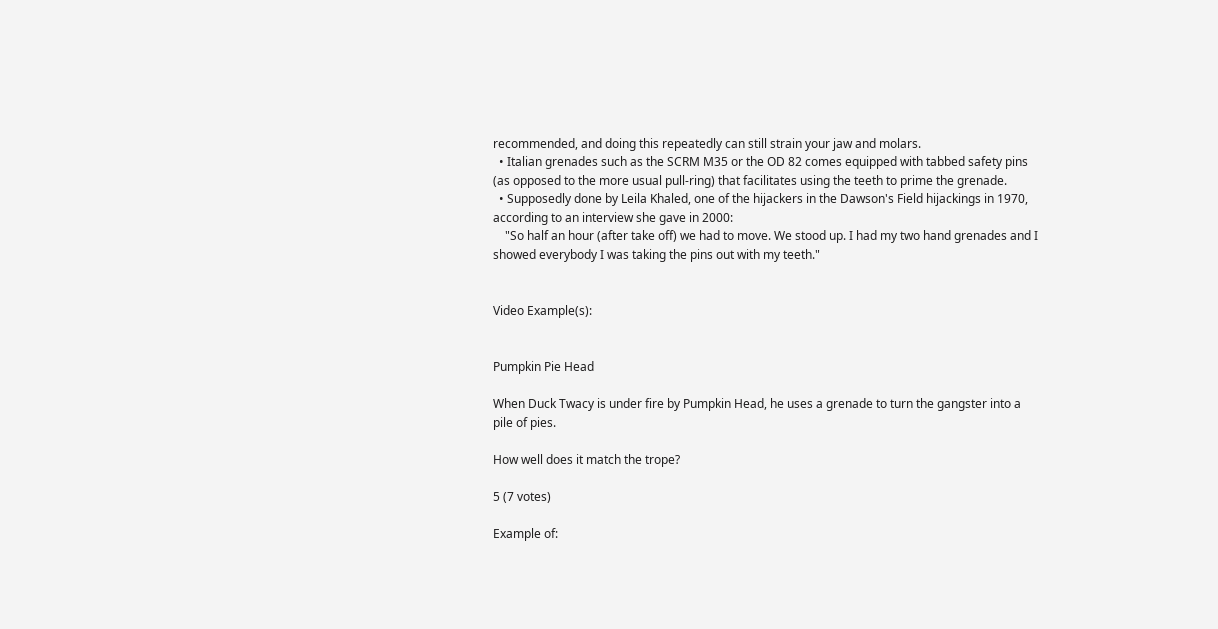recommended, and doing this repeatedly can still strain your jaw and molars.
  • Italian grenades such as the SCRM M35 or the OD 82 comes equipped with tabbed safety pins (as opposed to the more usual pull-ring) that facilitates using the teeth to prime the grenade.
  • Supposedly done by Leila Khaled, one of the hijackers in the Dawson's Field hijackings in 1970, according to an interview she gave in 2000:
    "So half an hour (after take off) we had to move. We stood up. I had my two hand grenades and I showed everybody I was taking the pins out with my teeth."


Video Example(s):


Pumpkin Pie Head

When Duck Twacy is under fire by Pumpkin Head, he uses a grenade to turn the gangster into a pile of pies.

How well does it match the trope?

5 (7 votes)

Example of: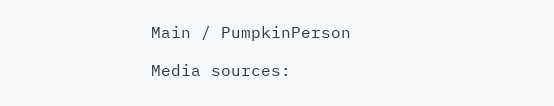Main / PumpkinPerson

Media sources: